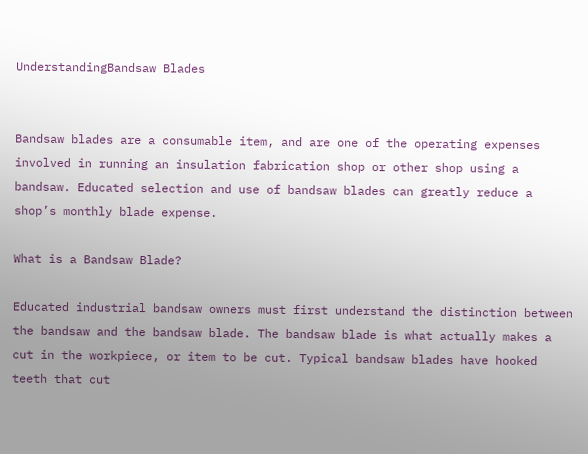UnderstandingBandsaw Blades


Bandsaw blades are a consumable item, and are one of the operating expenses involved in running an insulation fabrication shop or other shop using a bandsaw. Educated selection and use of bandsaw blades can greatly reduce a shop’s monthly blade expense.

What is a Bandsaw Blade?

Educated industrial bandsaw owners must first understand the distinction between the bandsaw and the bandsaw blade. The bandsaw blade is what actually makes a cut in the workpiece, or item to be cut. Typical bandsaw blades have hooked teeth that cut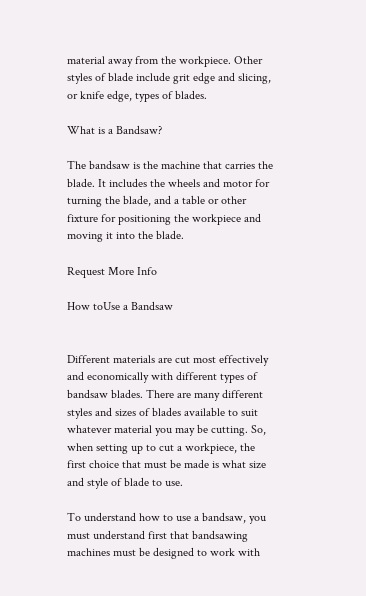material away from the workpiece. Other styles of blade include grit edge and slicing, or knife edge, types of blades.

What is a Bandsaw?

The bandsaw is the machine that carries the blade. It includes the wheels and motor for turning the blade, and a table or other fixture for positioning the workpiece and moving it into the blade.

Request More Info

How toUse a Bandsaw


Different materials are cut most effectively and economically with different types of bandsaw blades. There are many different styles and sizes of blades available to suit whatever material you may be cutting. So, when setting up to cut a workpiece, the first choice that must be made is what size and style of blade to use.

To understand how to use a bandsaw, you must understand first that bandsawing machines must be designed to work with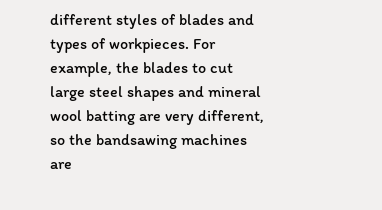different styles of blades and types of workpieces. For example, the blades to cut large steel shapes and mineral wool batting are very different, so the bandsawing machines are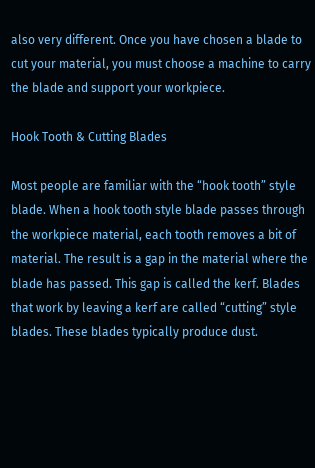also very different. Once you have chosen a blade to cut your material, you must choose a machine to carry the blade and support your workpiece.

Hook Tooth & Cutting Blades

Most people are familiar with the “hook tooth” style blade. When a hook tooth style blade passes through the workpiece material, each tooth removes a bit of material. The result is a gap in the material where the blade has passed. This gap is called the kerf. Blades that work by leaving a kerf are called “cutting” style blades. These blades typically produce dust.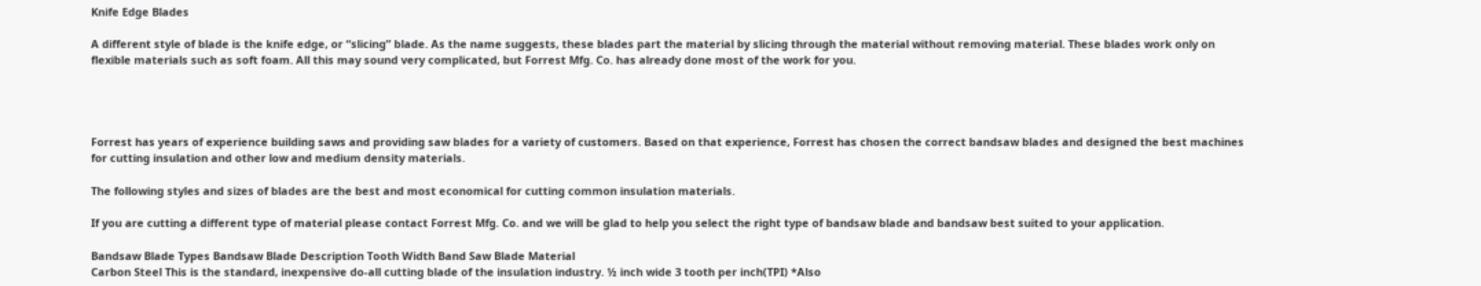Knife Edge Blades

A different style of blade is the knife edge, or “slicing” blade. As the name suggests, these blades part the material by slicing through the material without removing material. These blades work only on flexible materials such as soft foam. All this may sound very complicated, but Forrest Mfg. Co. has already done most of the work for you.




Forrest has years of experience building saws and providing saw blades for a variety of customers. Based on that experience, Forrest has chosen the correct bandsaw blades and designed the best machines for cutting insulation and other low and medium density materials.

The following styles and sizes of blades are the best and most economical for cutting common insulation materials.

If you are cutting a different type of material please contact Forrest Mfg. Co. and we will be glad to help you select the right type of bandsaw blade and bandsaw best suited to your application.

Bandsaw Blade Types Bandsaw Blade Description Tooth Width Band Saw Blade Material
Carbon Steel This is the standard, inexpensive do-all cutting blade of the insulation industry. ½ inch wide 3 tooth per inch(TPI) *Also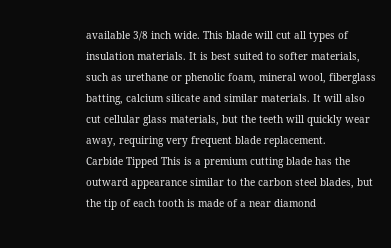available 3/8 inch wide. This blade will cut all types of insulation materials. It is best suited to softer materials, such as urethane or phenolic foam, mineral wool, fiberglass batting, calcium silicate and similar materials. It will also cut cellular glass materials, but the teeth will quickly wear away, requiring very frequent blade replacement.
Carbide Tipped This is a premium cutting blade has the outward appearance similar to the carbon steel blades, but the tip of each tooth is made of a near diamond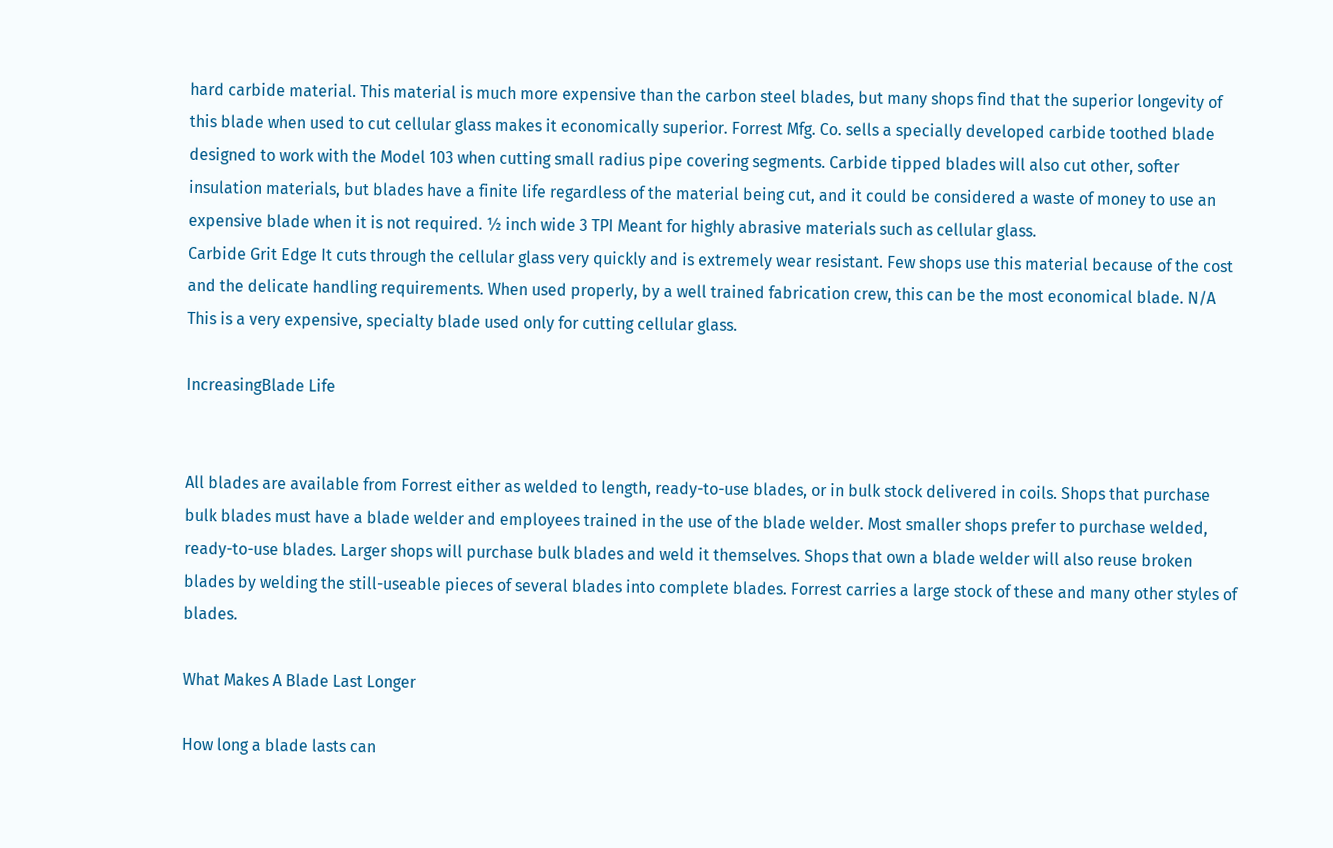hard carbide material. This material is much more expensive than the carbon steel blades, but many shops find that the superior longevity of this blade when used to cut cellular glass makes it economically superior. Forrest Mfg. Co. sells a specially developed carbide toothed blade designed to work with the Model 103 when cutting small radius pipe covering segments. Carbide tipped blades will also cut other, softer insulation materials, but blades have a finite life regardless of the material being cut, and it could be considered a waste of money to use an expensive blade when it is not required. ½ inch wide 3 TPI Meant for highly abrasive materials such as cellular glass.
Carbide Grit Edge It cuts through the cellular glass very quickly and is extremely wear resistant. Few shops use this material because of the cost and the delicate handling requirements. When used properly, by a well trained fabrication crew, this can be the most economical blade. N/A This is a very expensive, specialty blade used only for cutting cellular glass.

IncreasingBlade Life


All blades are available from Forrest either as welded to length, ready-to-use blades, or in bulk stock delivered in coils. Shops that purchase bulk blades must have a blade welder and employees trained in the use of the blade welder. Most smaller shops prefer to purchase welded, ready-to-use blades. Larger shops will purchase bulk blades and weld it themselves. Shops that own a blade welder will also reuse broken blades by welding the still-useable pieces of several blades into complete blades. Forrest carries a large stock of these and many other styles of blades.

What Makes A Blade Last Longer

How long a blade lasts can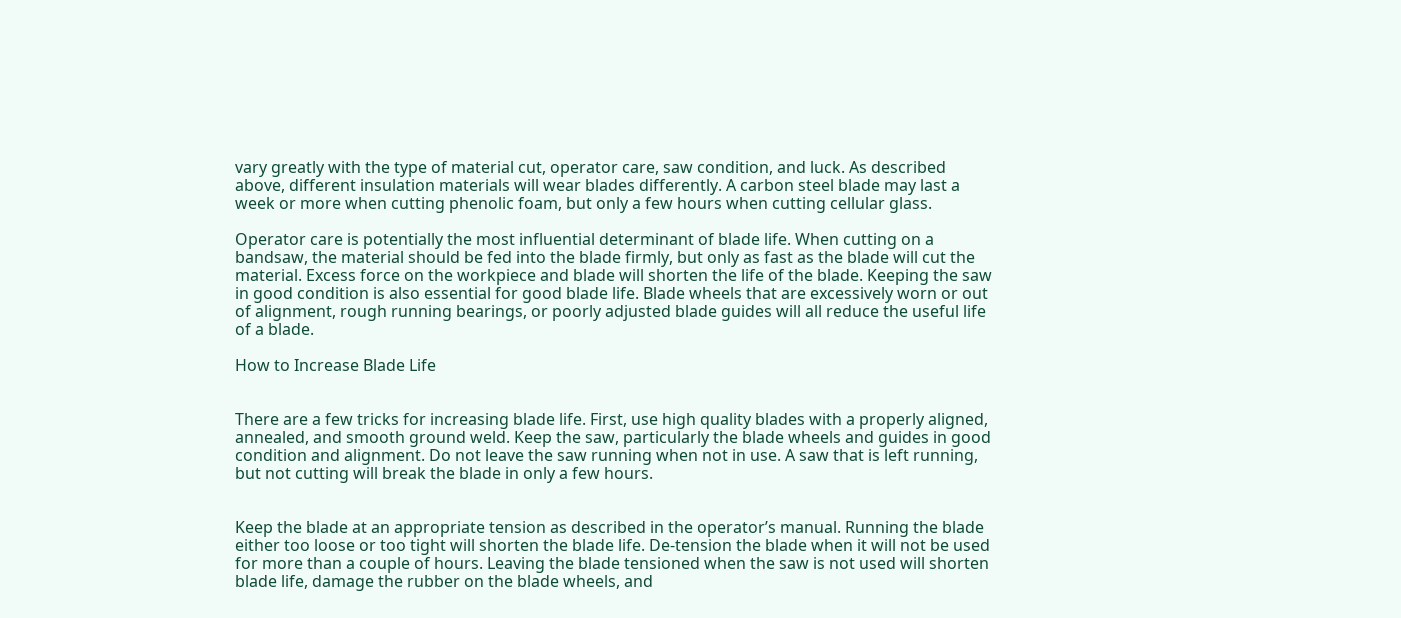vary greatly with the type of material cut, operator care, saw condition, and luck. As described above, different insulation materials will wear blades differently. A carbon steel blade may last a week or more when cutting phenolic foam, but only a few hours when cutting cellular glass.

Operator care is potentially the most influential determinant of blade life. When cutting on a bandsaw, the material should be fed into the blade firmly, but only as fast as the blade will cut the material. Excess force on the workpiece and blade will shorten the life of the blade. Keeping the saw in good condition is also essential for good blade life. Blade wheels that are excessively worn or out of alignment, rough running bearings, or poorly adjusted blade guides will all reduce the useful life of a blade.

How to Increase Blade Life


There are a few tricks for increasing blade life. First, use high quality blades with a properly aligned, annealed, and smooth ground weld. Keep the saw, particularly the blade wheels and guides in good condition and alignment. Do not leave the saw running when not in use. A saw that is left running, but not cutting will break the blade in only a few hours.


Keep the blade at an appropriate tension as described in the operator’s manual. Running the blade either too loose or too tight will shorten the blade life. De-tension the blade when it will not be used for more than a couple of hours. Leaving the blade tensioned when the saw is not used will shorten blade life, damage the rubber on the blade wheels, and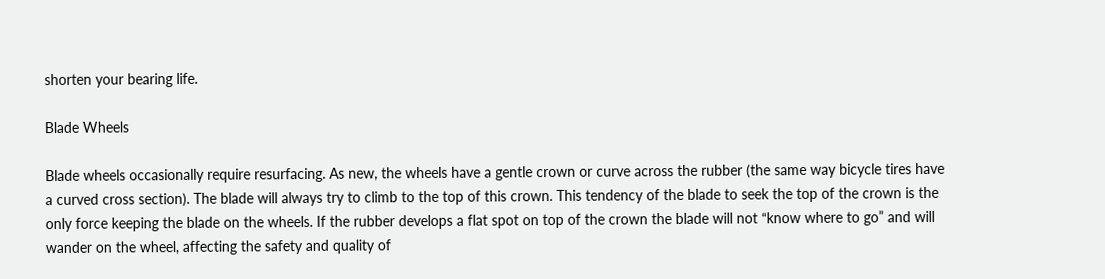shorten your bearing life.

Blade Wheels

Blade wheels occasionally require resurfacing. As new, the wheels have a gentle crown or curve across the rubber (the same way bicycle tires have a curved cross section). The blade will always try to climb to the top of this crown. This tendency of the blade to seek the top of the crown is the only force keeping the blade on the wheels. If the rubber develops a flat spot on top of the crown the blade will not “know where to go” and will wander on the wheel, affecting the safety and quality of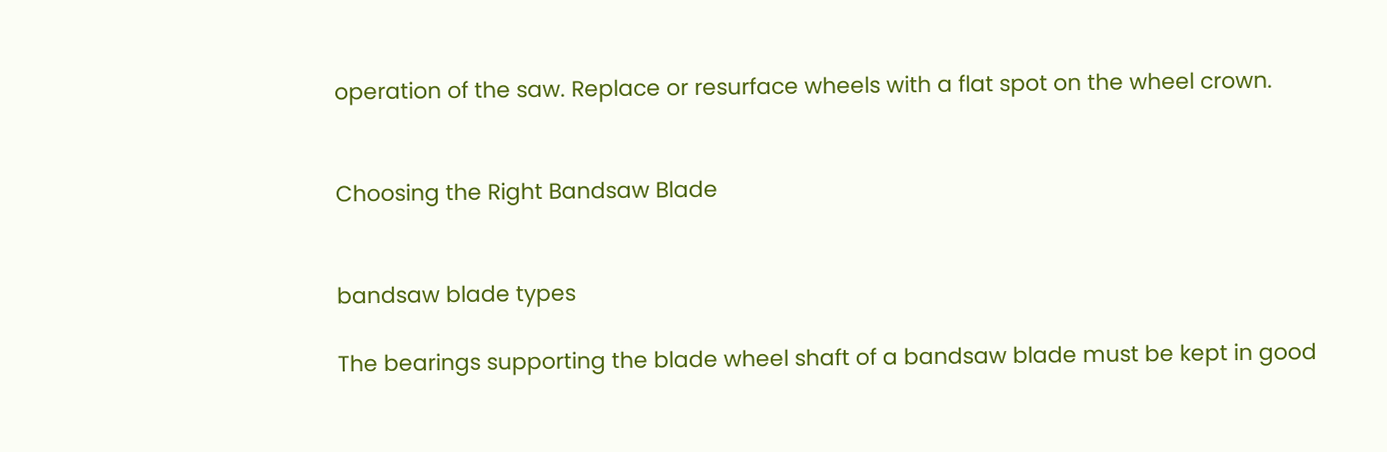operation of the saw. Replace or resurface wheels with a flat spot on the wheel crown.


Choosing the Right Bandsaw Blade


bandsaw blade types

The bearings supporting the blade wheel shaft of a bandsaw blade must be kept in good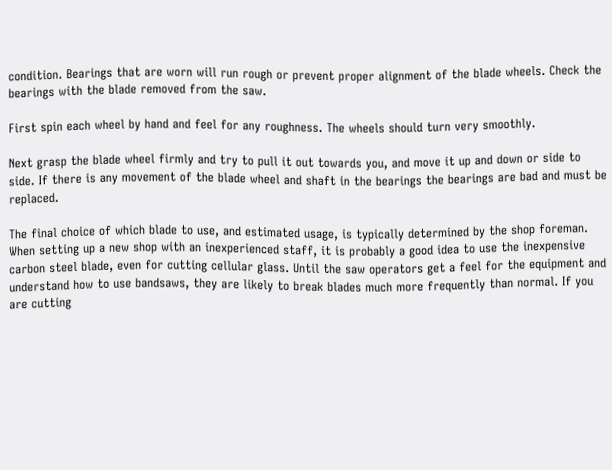condition. Bearings that are worn will run rough or prevent proper alignment of the blade wheels. Check the bearings with the blade removed from the saw.

First spin each wheel by hand and feel for any roughness. The wheels should turn very smoothly.

Next grasp the blade wheel firmly and try to pull it out towards you, and move it up and down or side to side. If there is any movement of the blade wheel and shaft in the bearings the bearings are bad and must be replaced.

The final choice of which blade to use, and estimated usage, is typically determined by the shop foreman. When setting up a new shop with an inexperienced staff, it is probably a good idea to use the inexpensive carbon steel blade, even for cutting cellular glass. Until the saw operators get a feel for the equipment and understand how to use bandsaws, they are likely to break blades much more frequently than normal. If you are cutting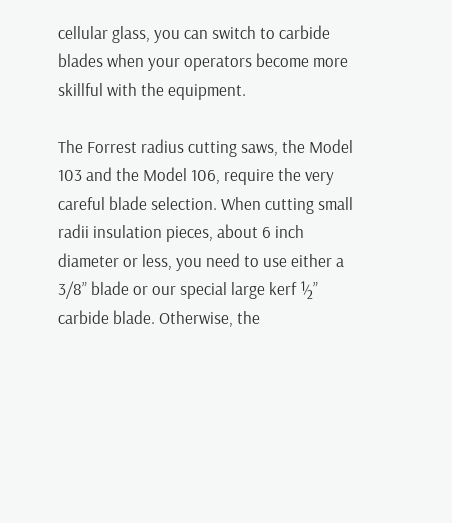cellular glass, you can switch to carbide blades when your operators become more skillful with the equipment.

The Forrest radius cutting saws, the Model 103 and the Model 106, require the very careful blade selection. When cutting small radii insulation pieces, about 6 inch diameter or less, you need to use either a 3/8” blade or our special large kerf ½” carbide blade. Otherwise, the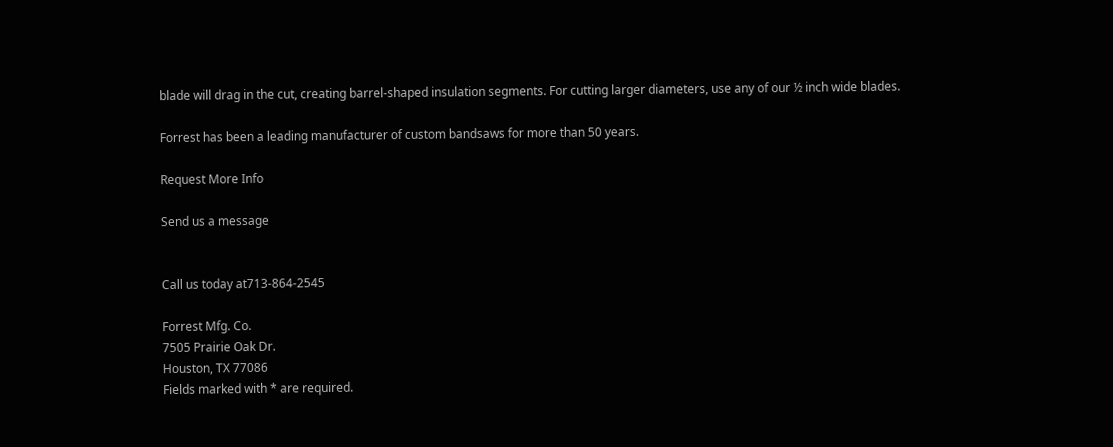blade will drag in the cut, creating barrel-shaped insulation segments. For cutting larger diameters, use any of our ½ inch wide blades.

Forrest has been a leading manufacturer of custom bandsaws for more than 50 years.

Request More Info

Send us a message


Call us today at713-864-2545

Forrest Mfg. Co.
7505 Prairie Oak Dr.
Houston, TX 77086
Fields marked with * are required.